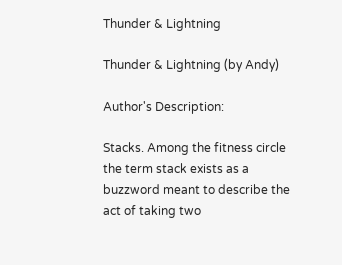Thunder & Lightning

Thunder & Lightning (by Andy)

Author's Description:

Stacks. Among the fitness circle the term stack exists as a buzzword meant to describe the act of taking two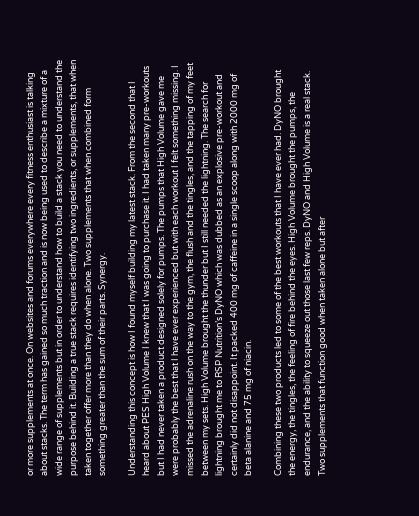or more supplements at once. On websites and forums everywhere every fitness enthusiast is talking about stacks. The term has gained so much traction and is now being used to describe a mixture of a wide range of supplements but in order to understand how to build a stack you need to understand the purpose behind it. Building a true stack requires identifying two ingredients, or supplements, that when taken together offer more than they do when alone. Two supplements that when combined form something greater than the sum of their parts. Synergy.

Understanding this concept is how I found myself building my latest stack. From the second that I heard about PES High Volume I knew that I was going to purchase it. I had taken many pre-workouts but I had never taken a product designed solely for pumps. The pumps that High Volume gave me were probably the best that I have ever experienced but with each workout I felt something missing. I missed the adrenaline rush on the way to the gym, the flush and the tingles, and the tapping of my feet between my sets. High Volume brought the thunder but I still needed the lightning. The search for lightning brought me to RSP Nutrition’s DyNO which was dubbed as an explosive pre-workout and certainly did not disappoint. It packed 400 mg of caffeine in a single scoop along with 2000 mg of beta alanine and 75 mg of niacin.

Combining these two products led to some of the best workouts that I have ever had. DyNO brought the energy, the tingles, the feeling of fire behind the eyes. High Volume brought the pumps, the endurance, and the ability to squeeze out those last few reps. DyNO and High Volume is a real stack. Two supplements that function good when taken alone but after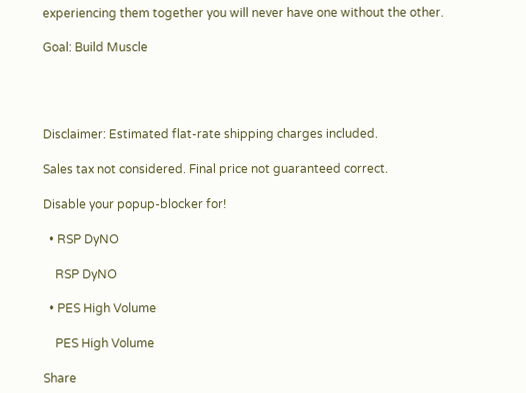experiencing them together you will never have one without the other.

Goal: Build Muscle




Disclaimer: Estimated flat-rate shipping charges included.

Sales tax not considered. Final price not guaranteed correct.

Disable your popup-blocker for!

  • RSP DyNO

    RSP DyNO

  • PES High Volume

    PES High Volume

Share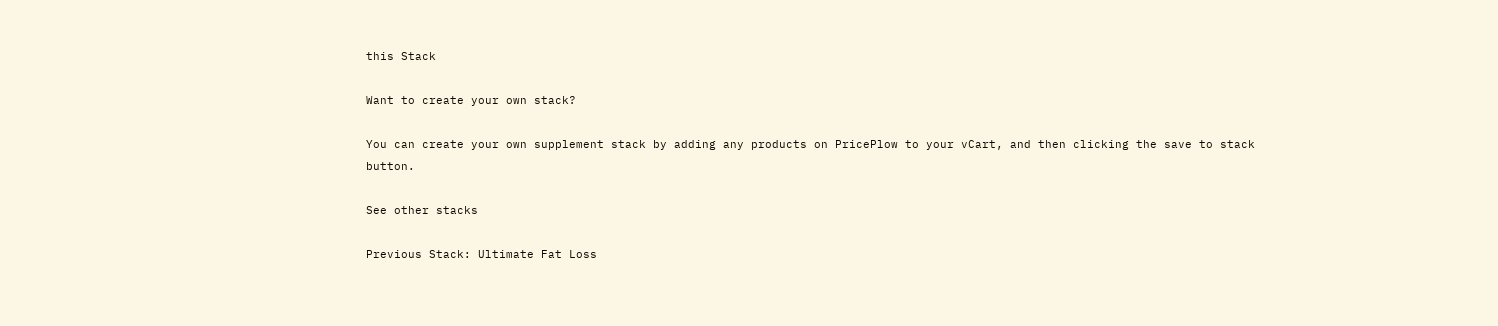this Stack

Want to create your own stack?

You can create your own supplement stack by adding any products on PricePlow to your vCart, and then clicking the save to stack button.

See other stacks

Previous Stack: Ultimate Fat Loss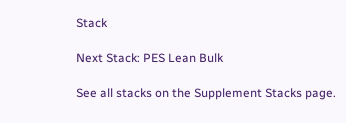Stack

Next Stack: PES Lean Bulk

See all stacks on the Supplement Stacks page.